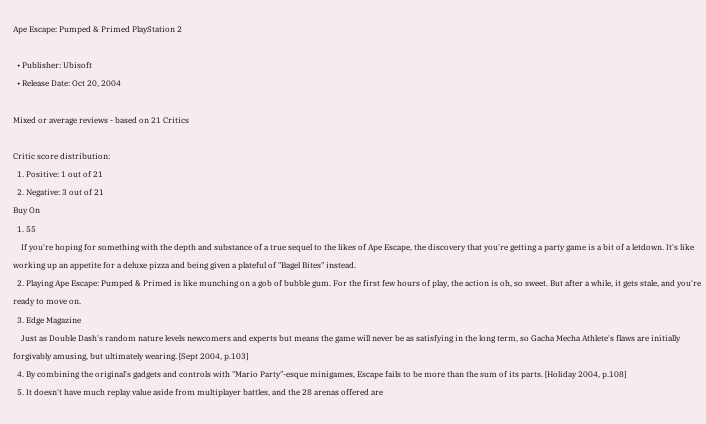Ape Escape: Pumped & Primed PlayStation 2

  • Publisher: Ubisoft
  • Release Date: Oct 20, 2004

Mixed or average reviews - based on 21 Critics

Critic score distribution:
  1. Positive: 1 out of 21
  2. Negative: 3 out of 21
Buy On
  1. 55
    If you're hoping for something with the depth and substance of a true sequel to the likes of Ape Escape, the discovery that you're getting a party game is a bit of a letdown. It's like working up an appetite for a deluxe pizza and being given a plateful of "Bagel Bites" instead.
  2. Playing Ape Escape: Pumped & Primed is like munching on a gob of bubble gum. For the first few hours of play, the action is oh, so sweet. But after a while, it gets stale, and you're ready to move on.
  3. Edge Magazine
    Just as Double Dash's random nature levels newcomers and experts but means the game will never be as satisfying in the long term, so Gacha Mecha Athlete's flaws are initially forgivably amusing, but ultimately wearing. [Sept 2004, p.103]
  4. By combining the original's gadgets and controls with "Mario Party"-esque minigames, Escape fails to be more than the sum of its parts. [Holiday 2004, p.108]
  5. It doesn't have much replay value aside from multiplayer battles, and the 28 arenas offered are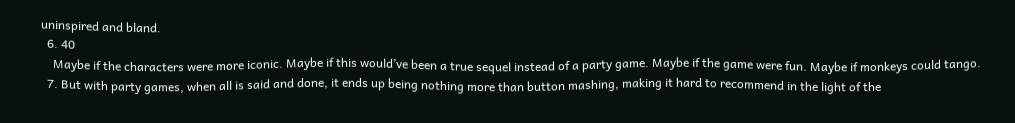uninspired and bland.
  6. 40
    Maybe if the characters were more iconic. Maybe if this would’ve been a true sequel instead of a party game. Maybe if the game were fun. Maybe if monkeys could tango.
  7. But with party games, when all is said and done, it ends up being nothing more than button mashing, making it hard to recommend in the light of the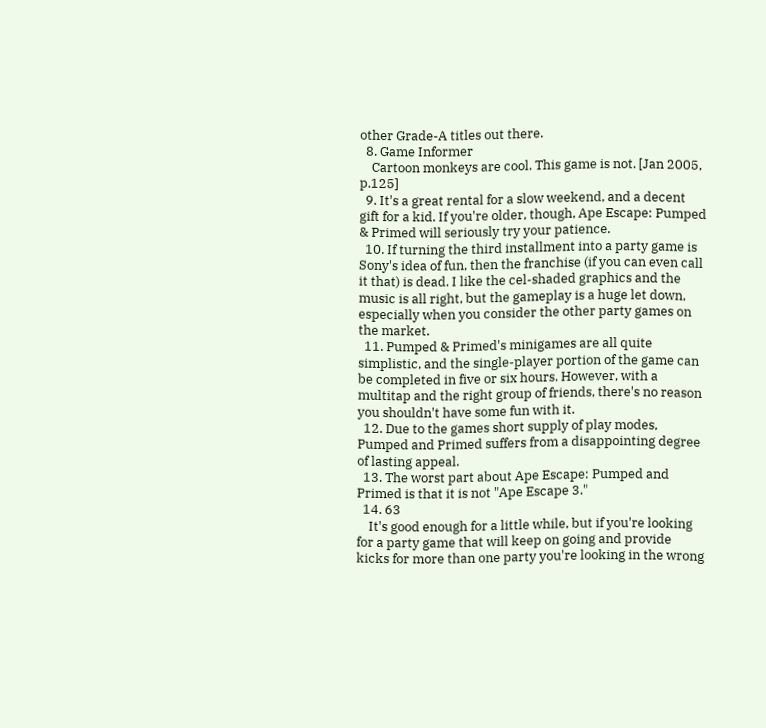other Grade-A titles out there.
  8. Game Informer
    Cartoon monkeys are cool. This game is not. [Jan 2005, p.125]
  9. It's a great rental for a slow weekend, and a decent gift for a kid. If you're older, though, Ape Escape: Pumped & Primed will seriously try your patience.
  10. If turning the third installment into a party game is Sony's idea of fun, then the franchise (if you can even call it that) is dead. I like the cel-shaded graphics and the music is all right, but the gameplay is a huge let down, especially when you consider the other party games on the market.
  11. Pumped & Primed's minigames are all quite simplistic, and the single-player portion of the game can be completed in five or six hours. However, with a multitap and the right group of friends, there's no reason you shouldn't have some fun with it.
  12. Due to the games short supply of play modes, Pumped and Primed suffers from a disappointing degree of lasting appeal.
  13. The worst part about Ape Escape: Pumped and Primed is that it is not "Ape Escape 3."
  14. 63
    It's good enough for a little while, but if you're looking for a party game that will keep on going and provide kicks for more than one party you're looking in the wrong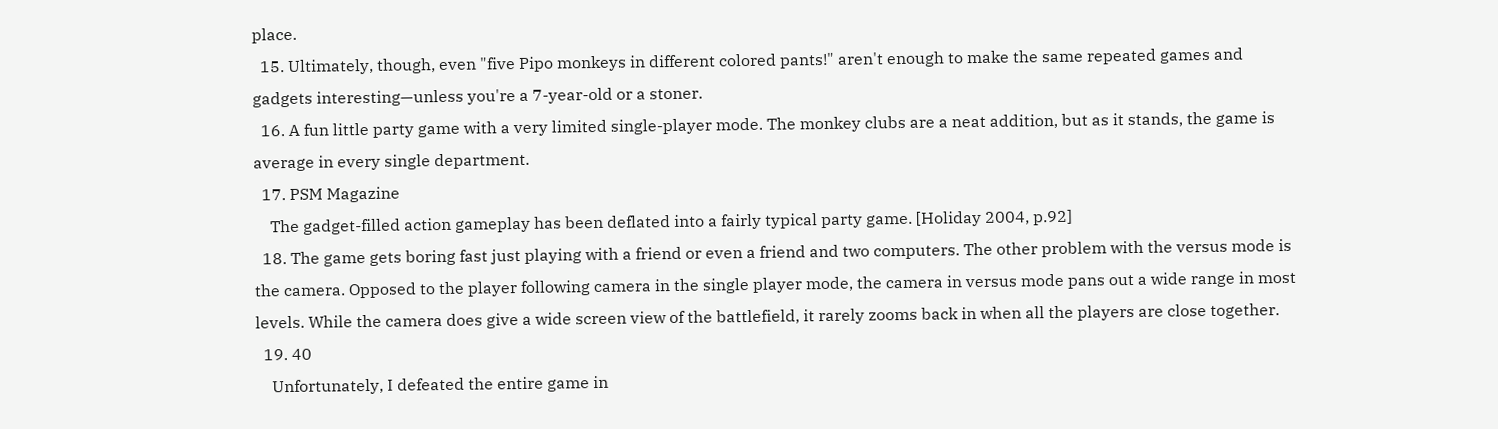place.
  15. Ultimately, though, even "five Pipo monkeys in different colored pants!" aren't enough to make the same repeated games and gadgets interesting—unless you're a 7-year-old or a stoner.
  16. A fun little party game with a very limited single-player mode. The monkey clubs are a neat addition, but as it stands, the game is average in every single department.
  17. PSM Magazine
    The gadget-filled action gameplay has been deflated into a fairly typical party game. [Holiday 2004, p.92]
  18. The game gets boring fast just playing with a friend or even a friend and two computers. The other problem with the versus mode is the camera. Opposed to the player following camera in the single player mode, the camera in versus mode pans out a wide range in most levels. While the camera does give a wide screen view of the battlefield, it rarely zooms back in when all the players are close together.
  19. 40
    Unfortunately, I defeated the entire game in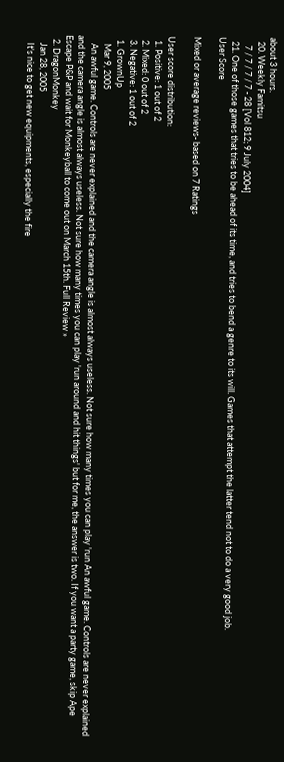about 3 hours.
  20. Weekly Famitsu
    7 / 7 / 7 / 7 - 28 [Vol 812; 9 July 2004]
  21. One of those games that tries to be ahead of its time, and tries to bend a genre to its will. Games that attempt the latter tend not to do a very good job.
User Score

Mixed or average reviews- based on 7 Ratings

User score distribution:
  1. Positive: 1 out of 2
  2. Mixed: 0 out of 2
  3. Negative: 1 out of 2
  1. GrownUp
    Mar 9, 2005
    An awful game. Controls are never explained and the camera angle is almost always useless. Not sure how many times you can play 'run An awful game. Controls are never explained and the camera angle is almost always useless. Not sure how many times you can play 'run around and hit things' but for me, the answer is two. If you want a party game, skip Ape Escape P&P and wait for Monkeyball to come out on March 15th. Full Review »
  2. DragonMonkey
    Jan 28, 2005
    It's nice to get new equipments, especially the fire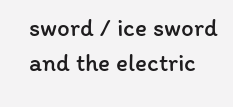sword / ice sword and the electric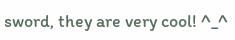sword, they are very cool! ^_^